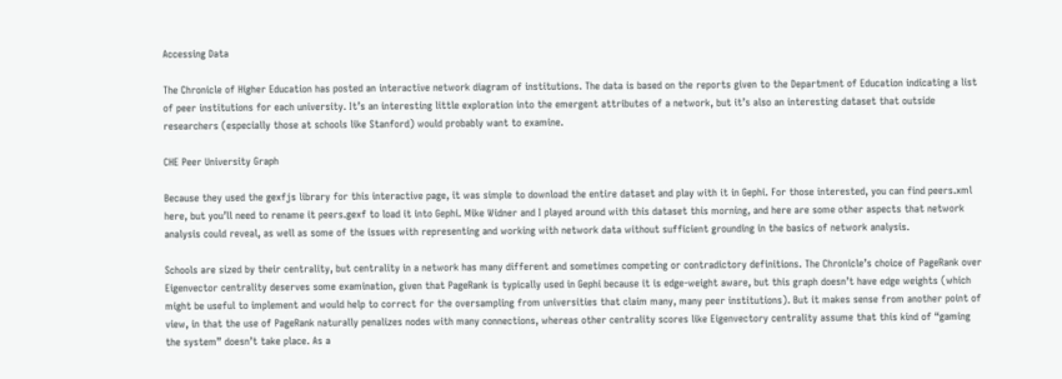Accessing Data

The Chronicle of Higher Education has posted an interactive network diagram of institutions. The data is based on the reports given to the Department of Education indicating a list of peer institutions for each university. It’s an interesting little exploration into the emergent attributes of a network, but it’s also an interesting dataset that outside researchers (especially those at schools like Stanford) would probably want to examine.

CHE Peer University Graph

Because they used the gexfjs library for this interactive page, it was simple to download the entire dataset and play with it in Gephi. For those interested, you can find peers.xml here, but you’ll need to rename it peers.gexf to load it into Gephi. Mike Widner and I played around with this dataset this morning, and here are some other aspects that network analysis could reveal, as well as some of the issues with representing and working with network data without sufficient grounding in the basics of network analysis.

Schools are sized by their centrality, but centrality in a network has many different and sometimes competing or contradictory definitions. The Chronicle’s choice of PageRank over Eigenvector centrality deserves some examination, given that PageRank is typically used in Gephi because it is edge-weight aware, but this graph doesn’t have edge weights (which might be useful to implement and would help to correct for the oversampling from universities that claim many, many peer institutions). But it makes sense from another point of view, in that the use of PageRank naturally penalizes nodes with many connections, whereas other centrality scores like Eigenvectory centrality assume that this kind of “gaming the system” doesn’t take place. As a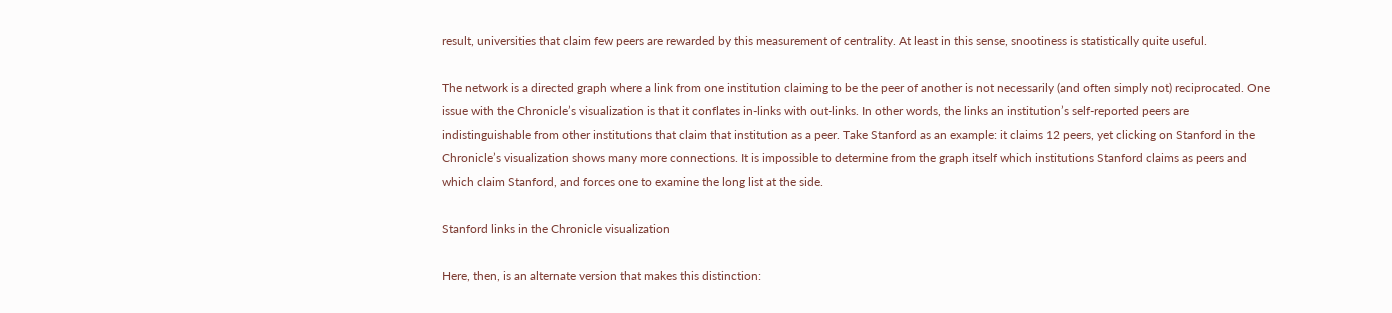result, universities that claim few peers are rewarded by this measurement of centrality. At least in this sense, snootiness is statistically quite useful.

The network is a directed graph where a link from one institution claiming to be the peer of another is not necessarily (and often simply not) reciprocated. One issue with the Chronicle’s visualization is that it conflates in-links with out-links. In other words, the links an institution’s self-reported peers are indistinguishable from other institutions that claim that institution as a peer. Take Stanford as an example: it claims 12 peers, yet clicking on Stanford in the Chronicle’s visualization shows many more connections. It is impossible to determine from the graph itself which institutions Stanford claims as peers and which claim Stanford, and forces one to examine the long list at the side.

Stanford links in the Chronicle visualization

Here, then, is an alternate version that makes this distinction: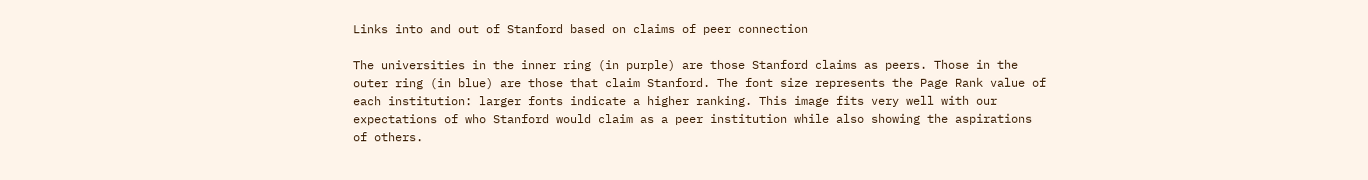Links into and out of Stanford based on claims of peer connection

The universities in the inner ring (in purple) are those Stanford claims as peers. Those in the outer ring (in blue) are those that claim Stanford. The font size represents the Page Rank value of each institution: larger fonts indicate a higher ranking. This image fits very well with our expectations of who Stanford would claim as a peer institution while also showing the aspirations of others.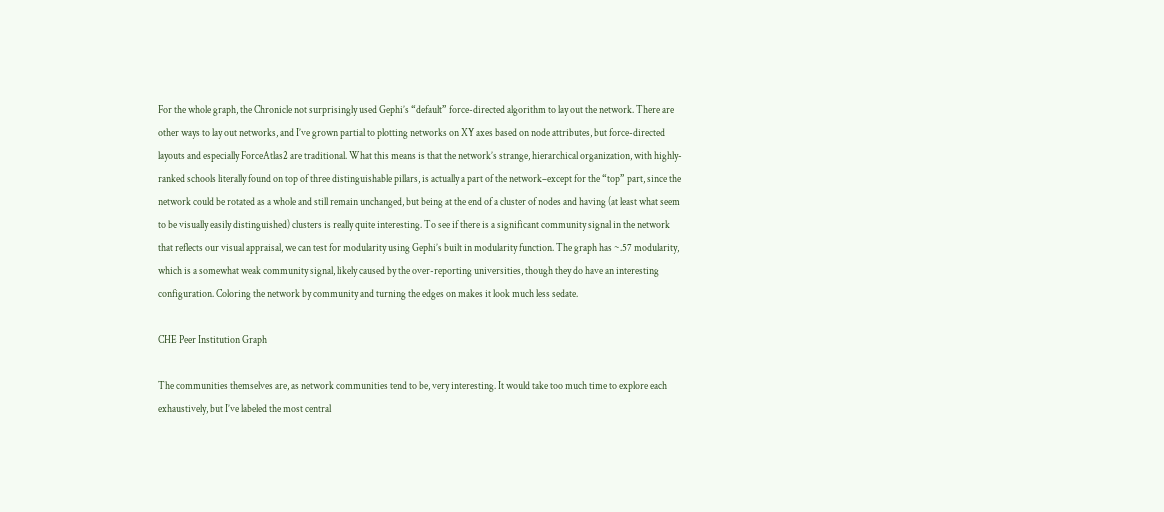For the whole graph, the Chronicle not surprisingly used Gephi’s “default” force-directed algorithm to lay out the network. There are other ways to lay out networks, and I’ve grown partial to plotting networks on XY axes based on node attributes, but force-directed layouts and especially ForceAtlas2 are traditional. What this means is that the network’s strange, hierarchical organization, with highly-ranked schools literally found on top of three distinguishable pillars, is actually a part of the network–except for the “top” part, since the network could be rotated as a whole and still remain unchanged, but being at the end of a cluster of nodes and having (at least what seem to be visually easily distinguished) clusters is really quite interesting. To see if there is a significant community signal in the network that reflects our visual appraisal, we can test for modularity using Gephi’s built in modularity function. The graph has ~.57 modularity, which is a somewhat weak community signal, likely caused by the over-reporting universities, though they do have an interesting configuration. Coloring the network by community and turning the edges on makes it look much less sedate.

CHE Peer Institution Graph

The communities themselves are, as network communities tend to be, very interesting. It would take too much time to explore each exhaustively, but I’ve labeled the most central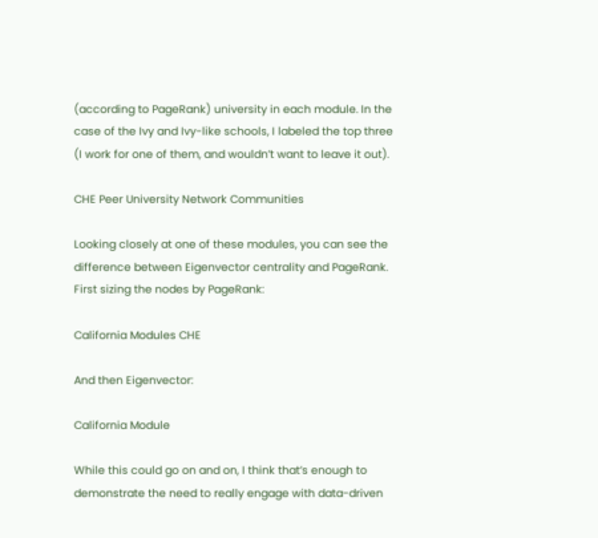(according to PageRank) university in each module. In the case of the Ivy and Ivy-like schools, I labeled the top three (I work for one of them, and wouldn’t want to leave it out).

CHE Peer University Network Communities

Looking closely at one of these modules, you can see the difference between Eigenvector centrality and PageRank. First sizing the nodes by PageRank:

California Modules CHE

And then Eigenvector:

California Module

While this could go on and on, I think that’s enough to demonstrate the need to really engage with data-driven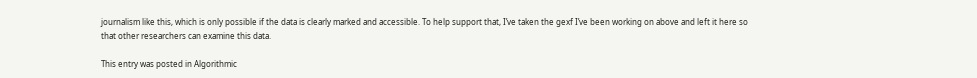journalism like this, which is only possible if the data is clearly marked and accessible. To help support that, I’ve taken the gexf I’ve been working on above and left it here so that other researchers can examine this data.

This entry was posted in Algorithmic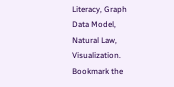Literacy, Graph Data Model, Natural Law, Visualization. Bookmark the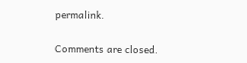permalink.

Comments are closed.